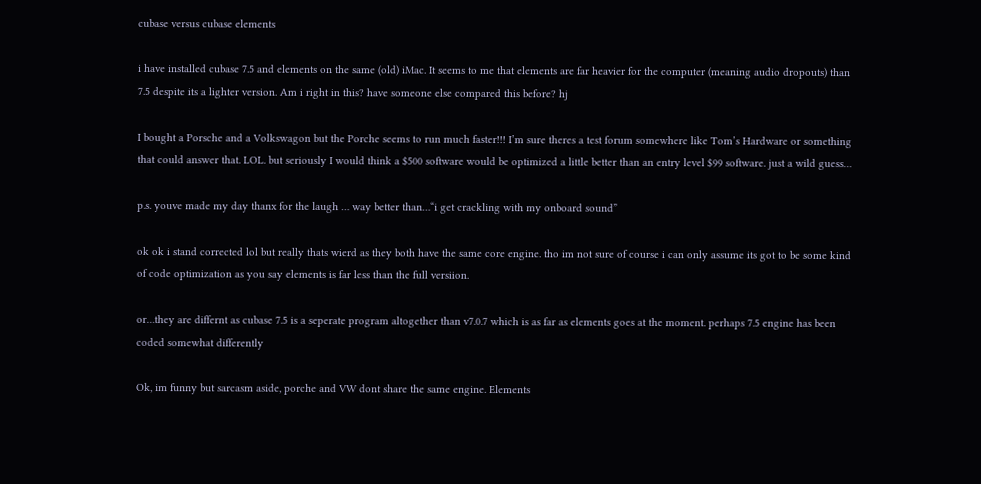cubase versus cubase elements

i have installed cubase 7.5 and elements on the same (old) iMac. It seems to me that elements are far heavier for the computer (meaning audio dropouts) than 7.5 despite its a lighter version. Am i right in this? have someone else compared this before? hj

I bought a Porsche and a Volkswagon but the Porche seems to run much faster!!! I’m sure theres a test forum somewhere like Tom’s Hardware or something that could answer that. LOL. but seriously I would think a $500 software would be optimized a little better than an entry level $99 software. just a wild guess…

p.s. youve made my day thanx for the laugh … way better than…“i get crackling with my onboard sound”

ok ok i stand corrected lol but really thats wierd as they both have the same core engine. tho im not sure of course i can only assume its got to be some kind of code optimization as you say elements is far less than the full versiion.

or…they are differnt as cubase 7.5 is a seperate program altogether than v7.0.7 which is as far as elements goes at the moment. perhaps 7.5 engine has been coded somewhat differently

Ok, im funny but sarcasm aside, porche and VW dont share the same engine. Elements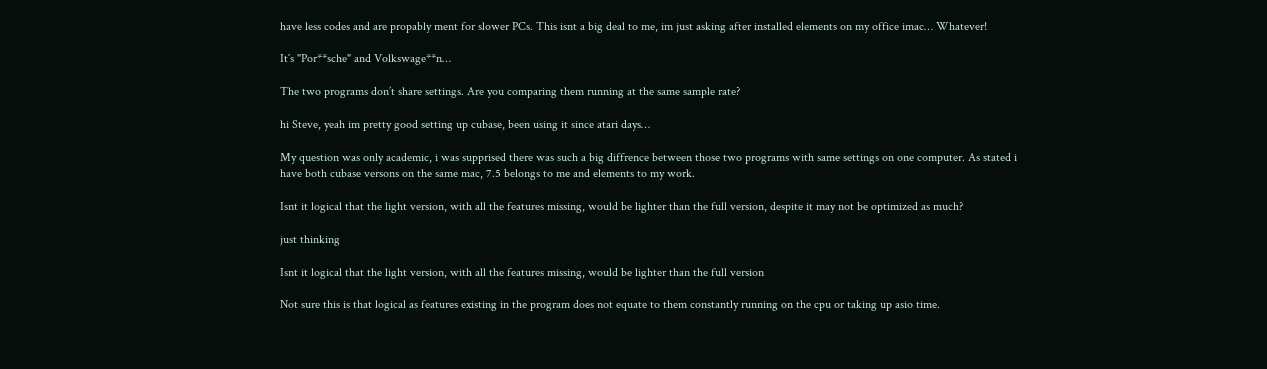have less codes and are propably ment for slower PCs. This isnt a big deal to me, im just asking after installed elements on my office imac… Whatever!

It´s "Por**sche" and Volkswage**n…

The two programs don’t share settings. Are you comparing them running at the same sample rate?

hi Steve, yeah im pretty good setting up cubase, been using it since atari days…

My question was only academic, i was supprised there was such a big diffrence between those two programs with same settings on one computer. As stated i have both cubase versons on the same mac, 7.5 belongs to me and elements to my work.

Isnt it logical that the light version, with all the features missing, would be lighter than the full version, despite it may not be optimized as much?

just thinking

Isnt it logical that the light version, with all the features missing, would be lighter than the full version

Not sure this is that logical as features existing in the program does not equate to them constantly running on the cpu or taking up asio time.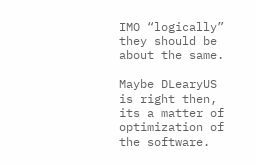IMO “logically” they should be about the same.

Maybe DLearyUS is right then, its a matter of optimization of the software.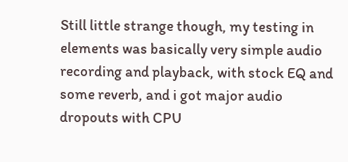Still little strange though, my testing in elements was basically very simple audio recording and playback, with stock EQ and some reverb, and i got major audio dropouts with CPU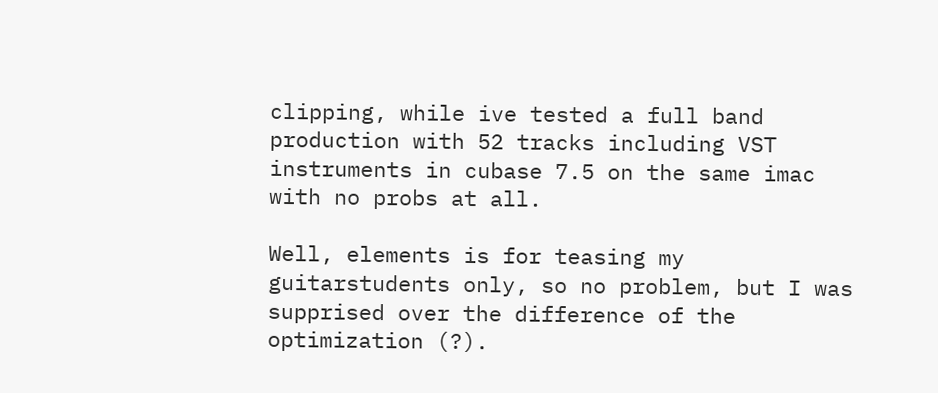clipping, while ive tested a full band production with 52 tracks including VST instruments in cubase 7.5 on the same imac with no probs at all.

Well, elements is for teasing my guitarstudents only, so no problem, but I was supprised over the difference of the optimization (?).